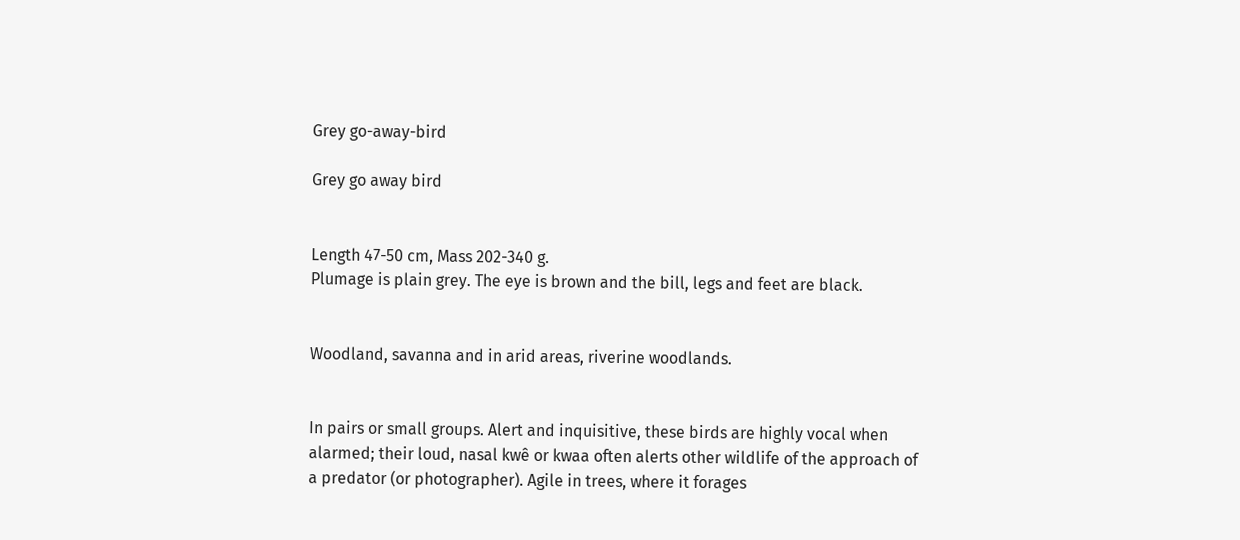Grey go-away-bird

Grey go away bird


Length 47-50 cm, Mass 202-340 g.
Plumage is plain grey. The eye is brown and the bill, legs and feet are black.


Woodland, savanna and in arid areas, riverine woodlands.


In pairs or small groups. Alert and inquisitive, these birds are highly vocal when alarmed; their loud, nasal kwê or kwaa often alerts other wildlife of the approach of a predator (or photographer). Agile in trees, where it forages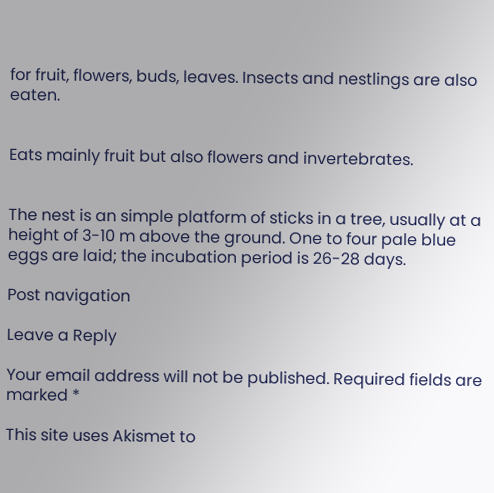for fruit, flowers, buds, leaves. Insects and nestlings are also eaten.


Eats mainly fruit but also flowers and invertebrates.


The nest is an simple platform of sticks in a tree, usually at a height of 3-10 m above the ground. One to four pale blue eggs are laid; the incubation period is 26-28 days.

Post navigation

Leave a Reply

Your email address will not be published. Required fields are marked *

This site uses Akismet to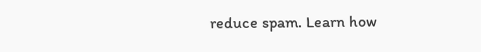reduce spam. Learn how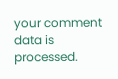your comment data is processed.